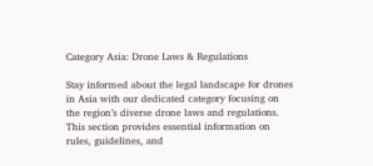Category Asia: Drone Laws & Regulations

Stay informed about the legal landscape for drones in Asia with our dedicated category focusing on the region’s diverse drone laws and regulations. This section provides essential information on rules, guidelines, and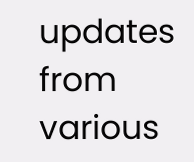updates from various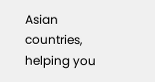Asian countries, helping you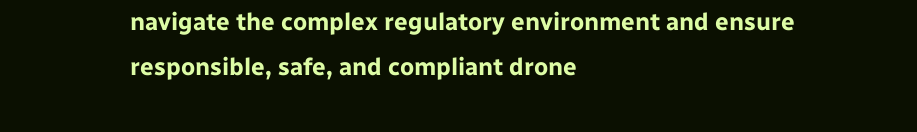navigate the complex regulatory environment and ensure responsible, safe, and compliant drone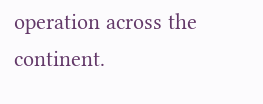operation across the continent.